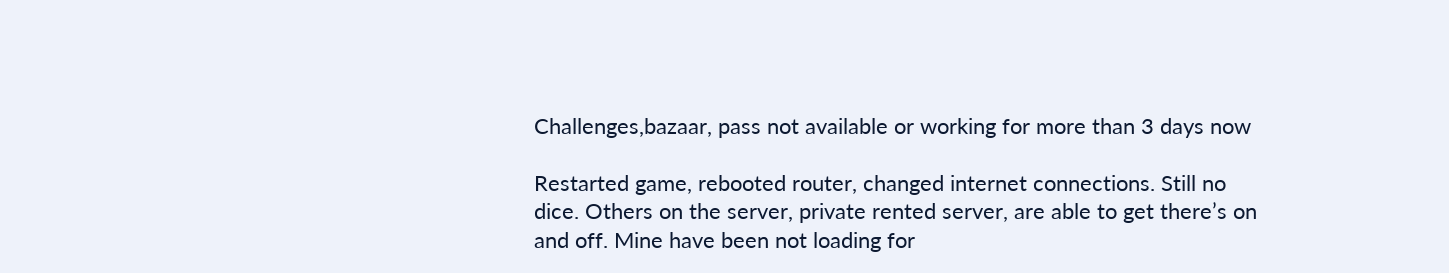Challenges,bazaar, pass not available or working for more than 3 days now

Restarted game, rebooted router, changed internet connections. Still no dice. Others on the server, private rented server, are able to get there’s on and off. Mine have been not loading for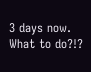3 days now. What to do?!?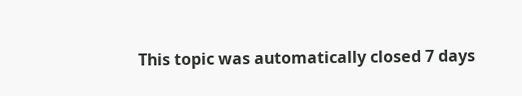This topic was automatically closed 7 days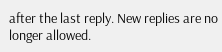after the last reply. New replies are no longer allowed.